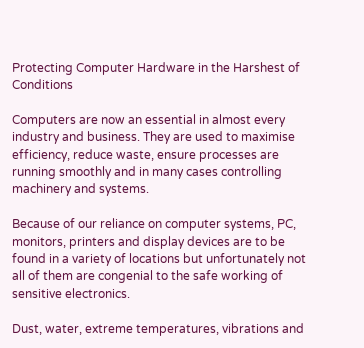Protecting Computer Hardware in the Harshest of Conditions

Computers are now an essential in almost every industry and business. They are used to maximise efficiency, reduce waste, ensure processes are running smoothly and in many cases controlling machinery and systems.

Because of our reliance on computer systems, PC, monitors, printers and display devices are to be found in a variety of locations but unfortunately not all of them are congenial to the safe working of sensitive electronics.

Dust, water, extreme temperatures, vibrations and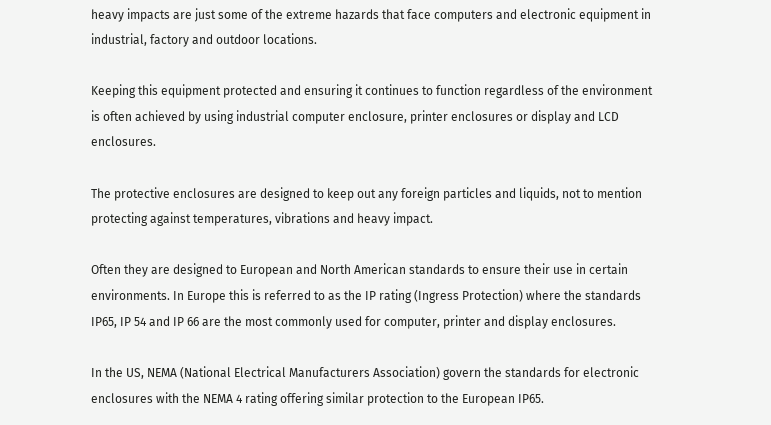heavy impacts are just some of the extreme hazards that face computers and electronic equipment in industrial, factory and outdoor locations.

Keeping this equipment protected and ensuring it continues to function regardless of the environment is often achieved by using industrial computer enclosure, printer enclosures or display and LCD enclosures.

The protective enclosures are designed to keep out any foreign particles and liquids, not to mention protecting against temperatures, vibrations and heavy impact.

Often they are designed to European and North American standards to ensure their use in certain environments. In Europe this is referred to as the IP rating (Ingress Protection) where the standards IP65, IP 54 and IP 66 are the most commonly used for computer, printer and display enclosures.

In the US, NEMA (National Electrical Manufacturers Association) govern the standards for electronic enclosures with the NEMA 4 rating offering similar protection to the European IP65.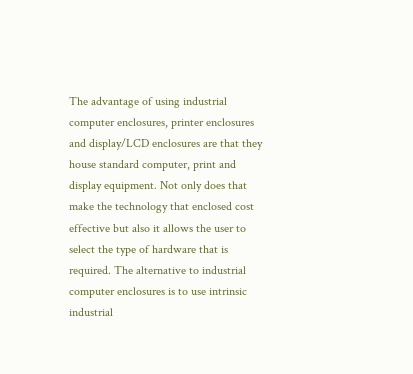The advantage of using industrial computer enclosures, printer enclosures and display/LCD enclosures are that they house standard computer, print and display equipment. Not only does that make the technology that enclosed cost effective but also it allows the user to select the type of hardware that is required. The alternative to industrial computer enclosures is to use intrinsic industrial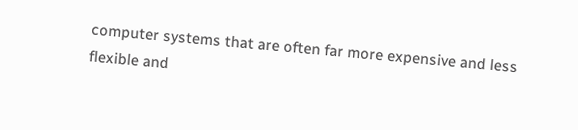computer systems that are often far more expensive and less flexible and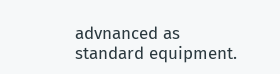advnanced as standard equipment.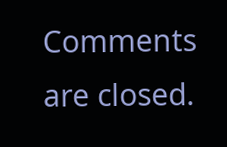Comments are closed.